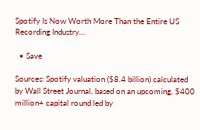Spotify Is Now Worth More Than the Entire US Recording Industry…

  • Save

Sources: Spotify valuation ($8.4 billion) calculated by Wall Street Journal, based on an upcoming, $400 million+ capital round led by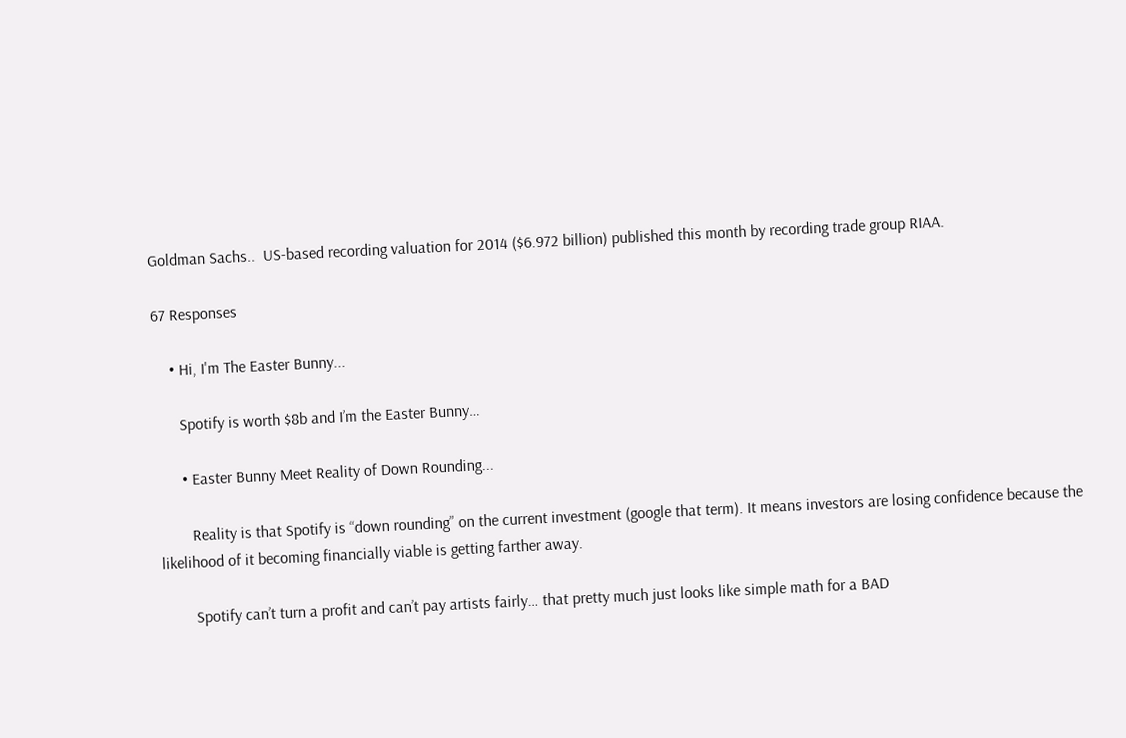Goldman Sachs..  US-based recording valuation for 2014 ($6.972 billion) published this month by recording trade group RIAA.

67 Responses

    • Hi, I'm The Easter Bunny...

      Spotify is worth $8b and I’m the Easter Bunny…

      • Easter Bunny Meet Reality of Down Rounding...

        Reality is that Spotify is “down rounding” on the current investment (google that term). It means investors are losing confidence because the likelihood of it becoming financially viable is getting farther away.

        Spotify can’t turn a profit and can’t pay artists fairly… that pretty much just looks like simple math for a BAD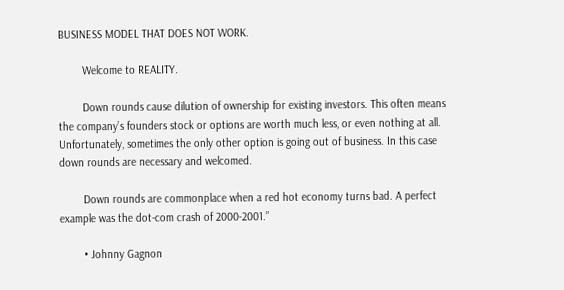BUSINESS MODEL THAT DOES NOT WORK.

        Welcome to REALITY.

        Down rounds cause dilution of ownership for existing investors. This often means the company’s founders stock or options are worth much less, or even nothing at all. Unfortunately, sometimes the only other option is going out of business. In this case down rounds are necessary and welcomed.

        Down rounds are commonplace when a red hot economy turns bad. A perfect example was the dot-com crash of 2000-2001.”

        • Johnny Gagnon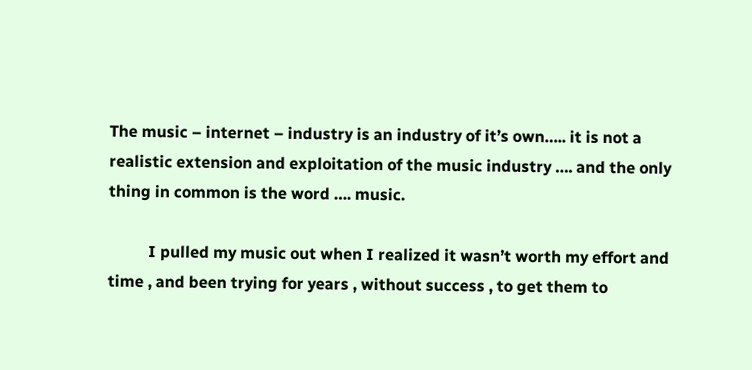The music – internet – industry is an industry of it’s own….. it is not a realistic extension and exploitation of the music industry …. and the only thing in common is the word …. music.

          I pulled my music out when I realized it wasn’t worth my effort and time , and been trying for years , without success , to get them to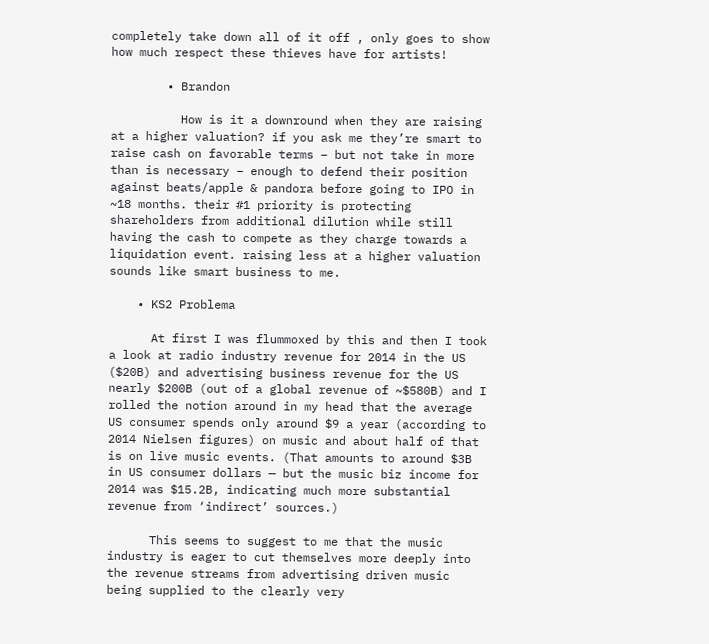completely take down all of it off , only goes to show how much respect these thieves have for artists!

        • Brandon

          How is it a downround when they are raising at a higher valuation? if you ask me they’re smart to raise cash on favorable terms – but not take in more than is necessary – enough to defend their position against beats/apple & pandora before going to IPO in ~18 months. their #1 priority is protecting shareholders from additional dilution while still having the cash to compete as they charge towards a liquidation event. raising less at a higher valuation sounds like smart business to me.

    • KS2 Problema

      At first I was flummoxed by this and then I took a look at radio industry revenue for 2014 in the US ($20B) and advertising business revenue for the US nearly $200B (out of a global revenue of ~$580B) and I rolled the notion around in my head that the average US consumer spends only around $9 a year (according to 2014 Nielsen figures) on music and about half of that is on live music events. (That amounts to around $3B in US consumer dollars — but the music biz income for 2014 was $15.2B, indicating much more substantial revenue from ‘indirect’ sources.)

      This seems to suggest to me that the music industry is eager to cut themselves more deeply into the revenue streams from advertising driven music being supplied to the clearly very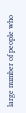large number of people who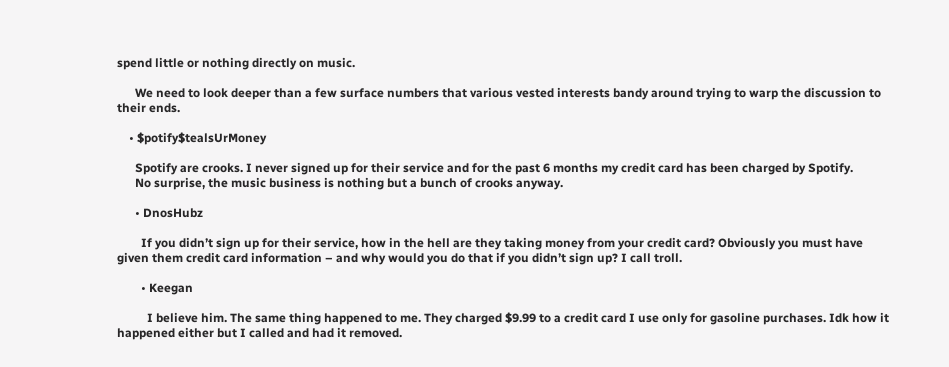spend little or nothing directly on music.

      We need to look deeper than a few surface numbers that various vested interests bandy around trying to warp the discussion to their ends.

    • $potify$tealsUrMoney

      Spotify are crooks. I never signed up for their service and for the past 6 months my credit card has been charged by Spotify.
      No surprise, the music business is nothing but a bunch of crooks anyway.

      • DnosHubz

        If you didn’t sign up for their service, how in the hell are they taking money from your credit card? Obviously you must have given them credit card information – and why would you do that if you didn’t sign up? I call troll.

        • Keegan

          I believe him. The same thing happened to me. They charged $9.99 to a credit card I use only for gasoline purchases. Idk how it happened either but I called and had it removed.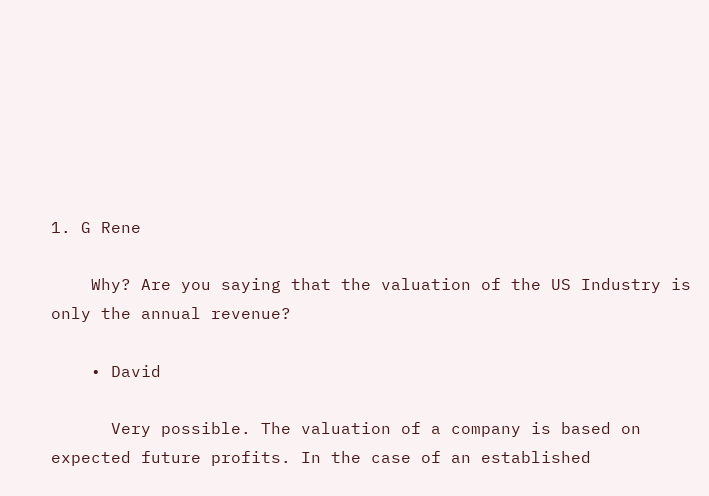1. G Rene

    Why? Are you saying that the valuation of the US Industry is only the annual revenue?

    • David

      Very possible. The valuation of a company is based on expected future profits. In the case of an established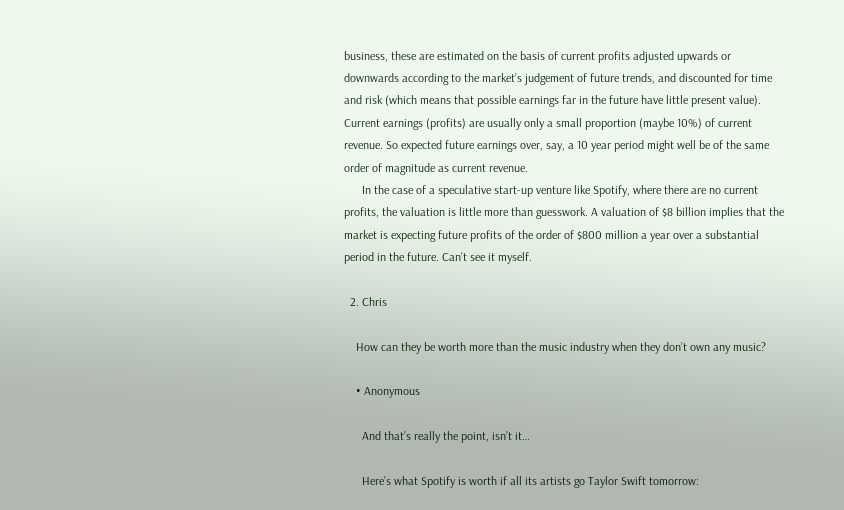business, these are estimated on the basis of current profits adjusted upwards or downwards according to the market’s judgement of future trends, and discounted for time and risk (which means that possible earnings far in the future have little present value). Current earnings (profits) are usually only a small proportion (maybe 10%) of current revenue. So expected future earnings over, say, a 10 year period might well be of the same order of magnitude as current revenue.
      In the case of a speculative start-up venture like Spotify, where there are no current profits, the valuation is little more than guesswork. A valuation of $8 billion implies that the market is expecting future profits of the order of $800 million a year over a substantial period in the future. Can’t see it myself.

  2. Chris

    How can they be worth more than the music industry when they don’t own any music?

    • Anonymous

      And that’s really the point, isn’t it…

      Here’s what Spotify is worth if all its artists go Taylor Swift tomorrow: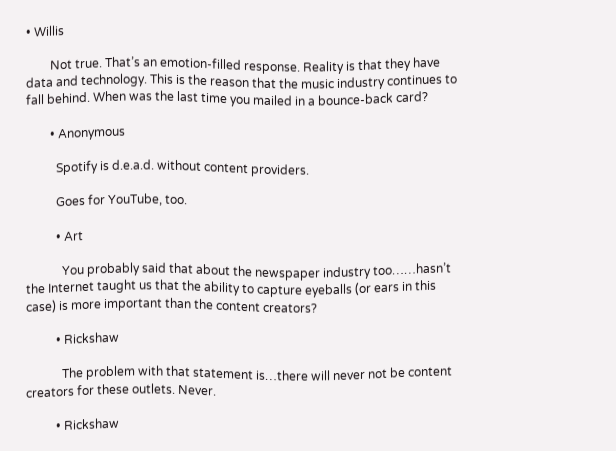• Willis

        Not true. That’s an emotion-filled response. Reality is that they have data and technology. This is the reason that the music industry continues to fall behind. When was the last time you mailed in a bounce-back card?

        • Anonymous

          Spotify is d.e.a.d. without content providers.

          Goes for YouTube, too.

          • Art

            You probably said that about the newspaper industry too……hasn’t the Internet taught us that the ability to capture eyeballs (or ears in this case) is more important than the content creators?

          • Rickshaw

            The problem with that statement is…there will never not be content creators for these outlets. Never.

          • Rickshaw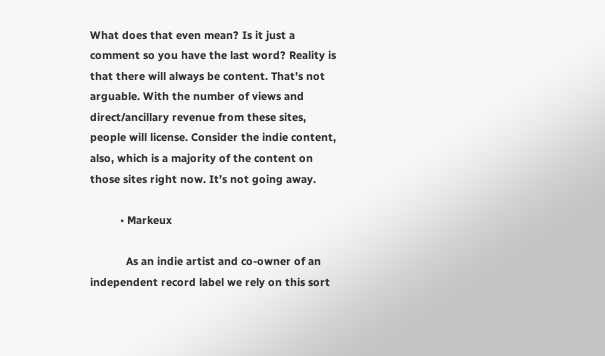What does that even mean? Is it just a comment so you have the last word? Reality is that there will always be content. That’s not arguable. With the number of views and direct/ancillary revenue from these sites, people will license. Consider the indie content, also, which is a majority of the content on those sites right now. It’s not going away.

          • Markeux

            As an indie artist and co-owner of an independent record label we rely on this sort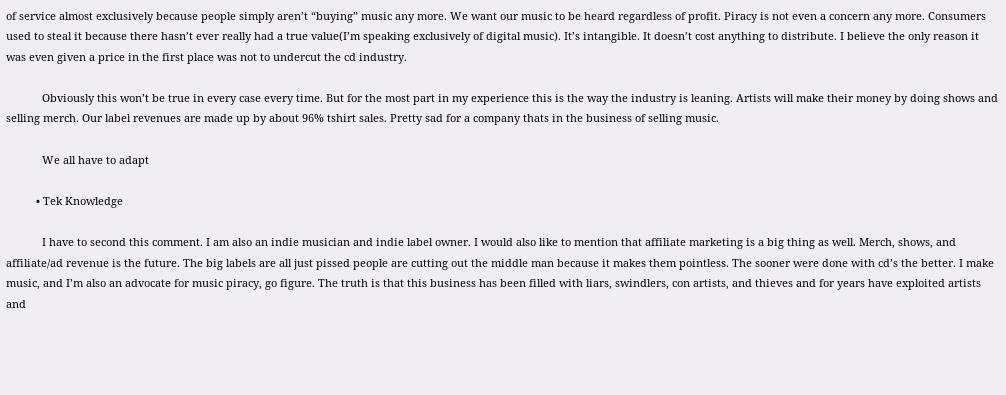of service almost exclusively because people simply aren’t “buying” music any more. We want our music to be heard regardless of profit. Piracy is not even a concern any more. Consumers used to steal it because there hasn’t ever really had a true value(I’m speaking exclusively of digital music). It’s intangible. It doesn’t cost anything to distribute. I believe the only reason it was even given a price in the first place was not to undercut the cd industry.

            Obviously this won’t be true in every case every time. But for the most part in my experience this is the way the industry is leaning. Artists will make their money by doing shows and selling merch. Our label revenues are made up by about 96% tshirt sales. Pretty sad for a company thats in the business of selling music.

            We all have to adapt

          • Tek Knowledge

            I have to second this comment. I am also an indie musician and indie label owner. I would also like to mention that affiliate marketing is a big thing as well. Merch, shows, and affiliate/ad revenue is the future. The big labels are all just pissed people are cutting out the middle man because it makes them pointless. The sooner were done with cd’s the better. I make music, and I’m also an advocate for music piracy, go figure. The truth is that this business has been filled with liars, swindlers, con artists, and thieves and for years have exploited artists and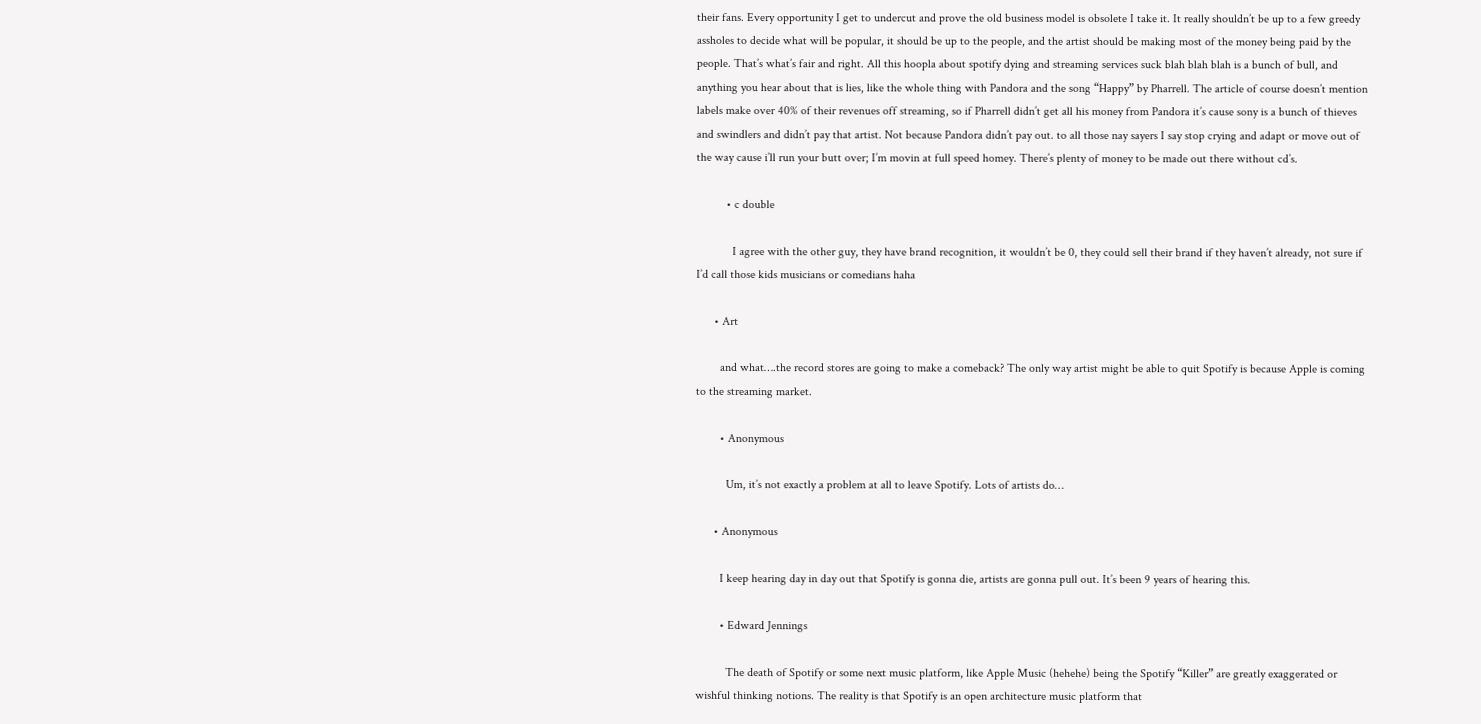their fans. Every opportunity I get to undercut and prove the old business model is obsolete I take it. It really shouldn’t be up to a few greedy assholes to decide what will be popular, it should be up to the people, and the artist should be making most of the money being paid by the people. That’s what’s fair and right. All this hoopla about spotify dying and streaming services suck blah blah blah is a bunch of bull, and anything you hear about that is lies, like the whole thing with Pandora and the song “Happy” by Pharrell. The article of course doesn’t mention labels make over 40% of their revenues off streaming, so if Pharrell didn’t get all his money from Pandora it’s cause sony is a bunch of thieves and swindlers and didn’t pay that artist. Not because Pandora didn’t pay out. to all those nay sayers I say stop crying and adapt or move out of the way cause i’ll run your butt over; I’m movin at full speed homey. There’s plenty of money to be made out there without cd’s.

          • c double

            I agree with the other guy, they have brand recognition, it wouldn’t be 0, they could sell their brand if they haven’t already, not sure if I’d call those kids musicians or comedians haha

      • Art

        and what….the record stores are going to make a comeback? The only way artist might be able to quit Spotify is because Apple is coming to the streaming market.

        • Anonymous

          Um, it’s not exactly a problem at all to leave Spotify. Lots of artists do…

      • Anonymous

        I keep hearing day in day out that Spotify is gonna die, artists are gonna pull out. It’s been 9 years of hearing this.

        • Edward Jennings

          The death of Spotify or some next music platform, like Apple Music (hehehe) being the Spotify “Killer” are greatly exaggerated or wishful thinking notions. The reality is that Spotify is an open architecture music platform that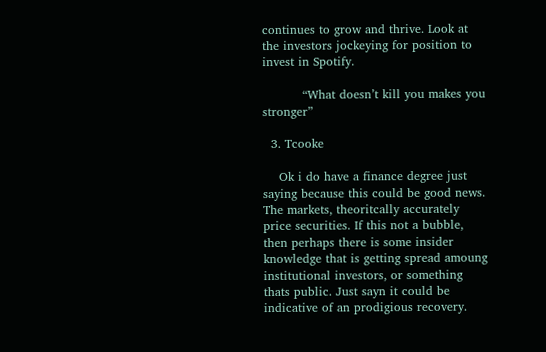continues to grow and thrive. Look at the investors jockeying for position to invest in Spotify.

          “What doesn’t kill you makes you stronger”

  3. Tcooke

    Ok i do have a finance degree just saying because this could be good news. The markets, theoritcally accurately price securities. If this not a bubble, then perhaps there is some insider knowledge that is getting spread amoung institutional investors, or something thats public. Just sayn it could be indicative of an prodigious recovery.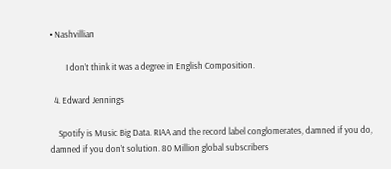• Nashvillian

        I don’t think it was a degree in English Composition.

  4. Edward Jennings

    Spotify is Music Big Data. RIAA and the record label conglomerates, damned if you do, damned if you don’t solution. 80 Million global subscribers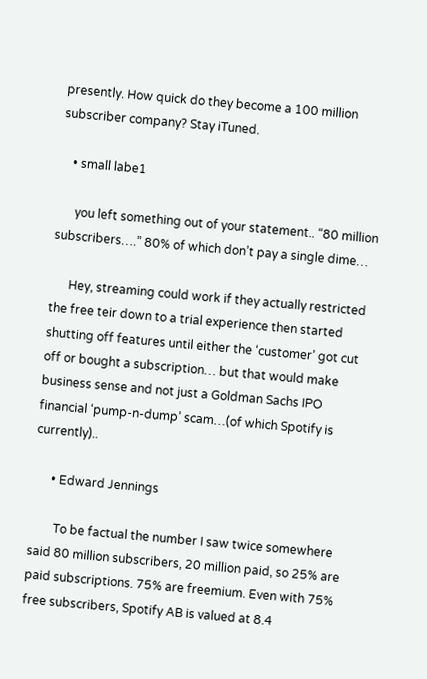presently. How quick do they become a 100 million subscriber company? Stay iTuned.

    • small labe1

      you left something out of your statement.. “80 million subscribers….” 80% of which don’t pay a single dime…

      Hey, streaming could work if they actually restricted the free teir down to a trial experience then started shutting off features until either the ‘customer’ got cut off or bought a subscription… but that would make business sense and not just a Goldman Sachs IPO financial ‘pump-n-dump’ scam…(of which Spotify is currently)..

      • Edward Jennings

        To be factual the number I saw twice somewhere said 80 million subscribers, 20 million paid, so 25% are paid subscriptions. 75% are freemium. Even with 75% free subscribers, Spotify AB is valued at 8.4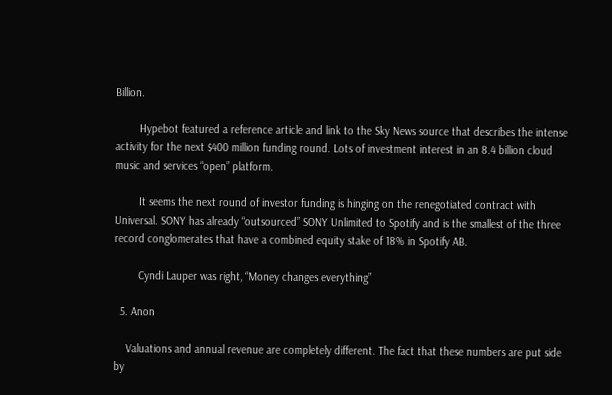Billion.

        Hypebot featured a reference article and link to the Sky News source that describes the intense activity for the next $400 million funding round. Lots of investment interest in an 8.4 billion cloud music and services “open” platform.

        It seems the next round of investor funding is hinging on the renegotiated contract with Universal. SONY has already “outsourced” SONY Unlimited to Spotify and is the smallest of the three record conglomerates that have a combined equity stake of 18% in Spotify AB.

        Cyndi Lauper was right, “Money changes everything”

  5. Anon

    Valuations and annual revenue are completely different. The fact that these numbers are put side by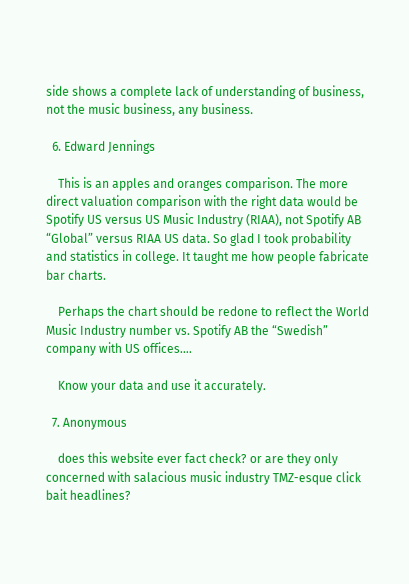side shows a complete lack of understanding of business, not the music business, any business.

  6. Edward Jennings

    This is an apples and oranges comparison. The more direct valuation comparison with the right data would be Spotify US versus US Music Industry (RIAA), not Spotify AB “Global” versus RIAA US data. So glad I took probability and statistics in college. It taught me how people fabricate bar charts.

    Perhaps the chart should be redone to reflect the World Music Industry number vs. Spotify AB the “Swedish” company with US offices….

    Know your data and use it accurately.

  7. Anonymous

    does this website ever fact check? or are they only concerned with salacious music industry TMZ-esque click bait headlines?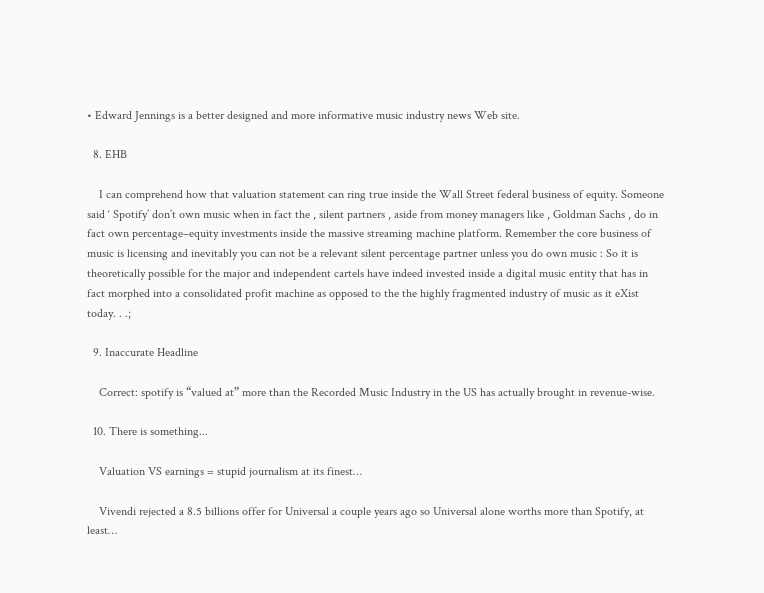• Edward Jennings is a better designed and more informative music industry news Web site.

  8. EHB

    I can comprehend how that valuation statement can ring true inside the Wall Street federal business of equity. Someone said ‘ Spotify’ don’t own music when in fact the , silent partners , aside from money managers like , Goldman Sachs , do in fact own percentage–equity investments inside the massive streaming machine platform. Remember the core business of music is licensing and inevitably you can not be a relevant silent percentage partner unless you do own music : So it is theoretically possible for the major and independent cartels have indeed invested inside a digital music entity that has in fact morphed into a consolidated profit machine as opposed to the the highly fragmented industry of music as it eXist today. . .;

  9. Inaccurate Headline

    Correct: spotify is “valued at” more than the Recorded Music Industry in the US has actually brought in revenue-wise.

  10. There is something...

    Valuation VS earnings = stupid journalism at its finest…

    Vivendi rejected a 8.5 billions offer for Universal a couple years ago so Universal alone worths more than Spotify, at least…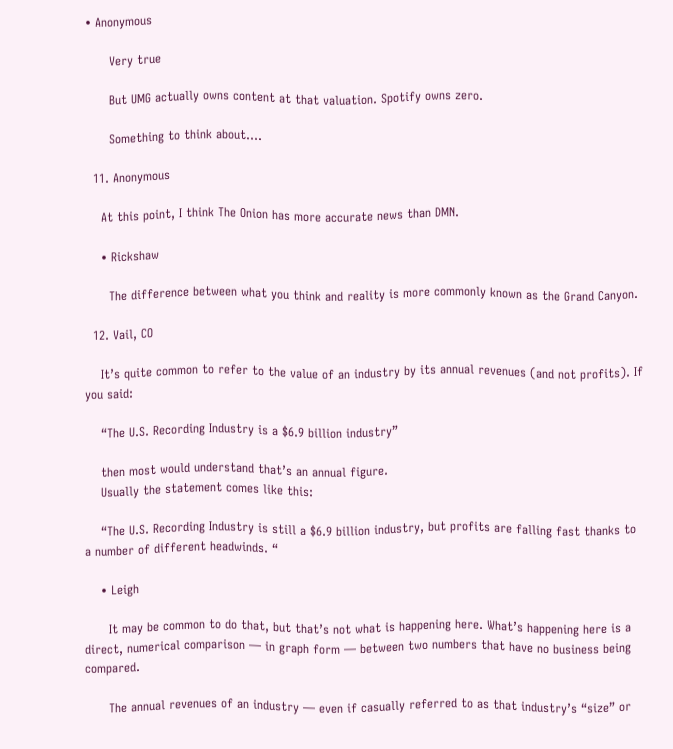• Anonymous

      Very true

      But UMG actually owns content at that valuation. Spotify owns zero.

      Something to think about….

  11. Anonymous

    At this point, I think The Onion has more accurate news than DMN.

    • Rickshaw

      The difference between what you think and reality is more commonly known as the Grand Canyon.

  12. Vail, CO

    It’s quite common to refer to the value of an industry by its annual revenues (and not profits). If you said:

    “The U.S. Recording Industry is a $6.9 billion industry”

    then most would understand that’s an annual figure.
    Usually the statement comes like this:

    “The U.S. Recording Industry is still a $6.9 billion industry, but profits are falling fast thanks to a number of different headwinds. “

    • Leigh

      It may be common to do that, but that’s not what is happening here. What’s happening here is a direct, numerical comparison — in graph form — between two numbers that have no business being compared.

      The annual revenues of an industry — even if casually referred to as that industry’s “size” or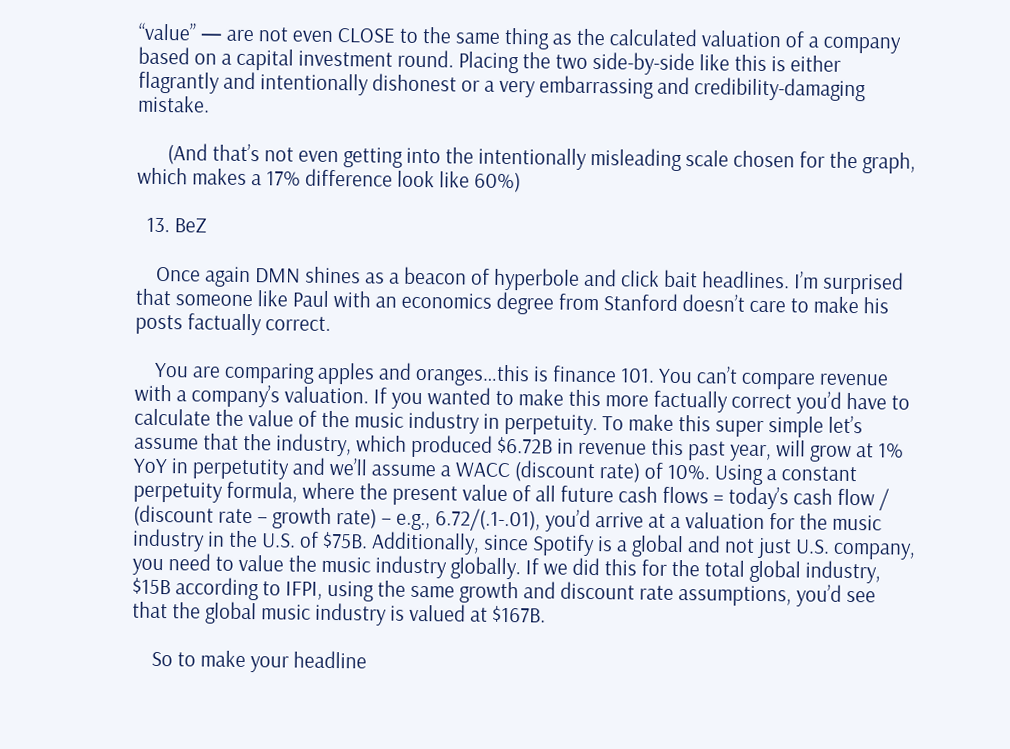“value” — are not even CLOSE to the same thing as the calculated valuation of a company based on a capital investment round. Placing the two side-by-side like this is either flagrantly and intentionally dishonest or a very embarrassing and credibility-damaging mistake.

      (And that’s not even getting into the intentionally misleading scale chosen for the graph, which makes a 17% difference look like 60%)

  13. BeZ

    Once again DMN shines as a beacon of hyperbole and click bait headlines. I’m surprised that someone like Paul with an economics degree from Stanford doesn’t care to make his posts factually correct.

    You are comparing apples and oranges…this is finance 101. You can’t compare revenue with a company’s valuation. If you wanted to make this more factually correct you’d have to calculate the value of the music industry in perpetuity. To make this super simple let’s assume that the industry, which produced $6.72B in revenue this past year, will grow at 1% YoY in perpetutity and we’ll assume a WACC (discount rate) of 10%. Using a constant perpetuity formula, where the present value of all future cash flows = today’s cash flow / (discount rate – growth rate) – e.g., 6.72/(.1-.01), you’d arrive at a valuation for the music industry in the U.S. of $75B. Additionally, since Spotify is a global and not just U.S. company, you need to value the music industry globally. If we did this for the total global industry, $15B according to IFPI, using the same growth and discount rate assumptions, you’d see that the global music industry is valued at $167B.

    So to make your headline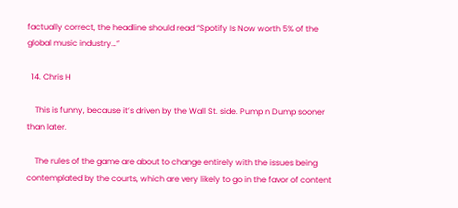factually correct, the headline should read “Spotify Is Now worth 5% of the global music industry…”

  14. Chris H

    This is funny, because it’s driven by the Wall St. side. Pump n Dump sooner than later.

    The rules of the game are about to change entirely with the issues being contemplated by the courts, which are very likely to go in the favor of content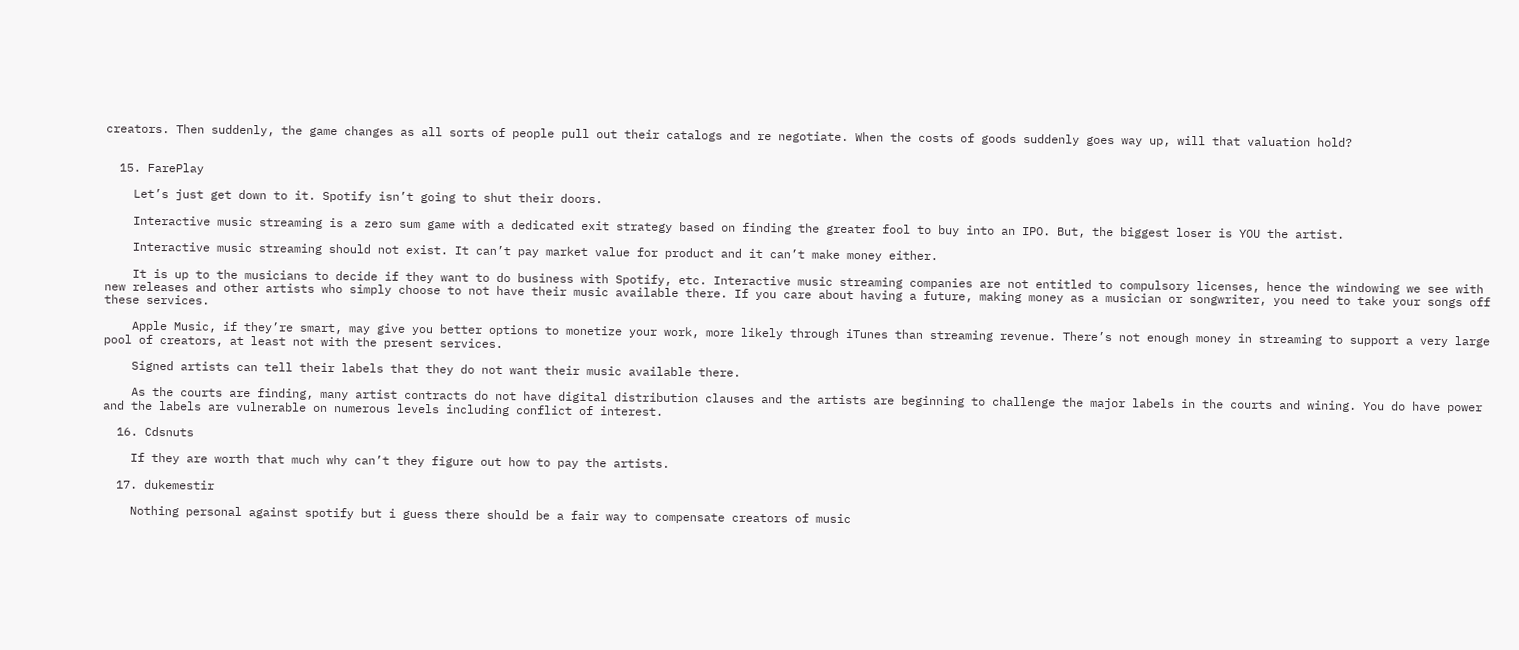creators. Then suddenly, the game changes as all sorts of people pull out their catalogs and re negotiate. When the costs of goods suddenly goes way up, will that valuation hold?


  15. FarePlay

    Let’s just get down to it. Spotify isn’t going to shut their doors.

    Interactive music streaming is a zero sum game with a dedicated exit strategy based on finding the greater fool to buy into an IPO. But, the biggest loser is YOU the artist.

    Interactive music streaming should not exist. It can’t pay market value for product and it can’t make money either.

    It is up to the musicians to decide if they want to do business with Spotify, etc. Interactive music streaming companies are not entitled to compulsory licenses, hence the windowing we see with new releases and other artists who simply choose to not have their music available there. If you care about having a future, making money as a musician or songwriter, you need to take your songs off these services.

    Apple Music, if they’re smart, may give you better options to monetize your work, more likely through iTunes than streaming revenue. There’s not enough money in streaming to support a very large pool of creators, at least not with the present services.

    Signed artists can tell their labels that they do not want their music available there.

    As the courts are finding, many artist contracts do not have digital distribution clauses and the artists are beginning to challenge the major labels in the courts and wining. You do have power and the labels are vulnerable on numerous levels including conflict of interest.

  16. Cdsnuts

    If they are worth that much why can’t they figure out how to pay the artists.

  17. dukemestir

    Nothing personal against spotify but i guess there should be a fair way to compensate creators of music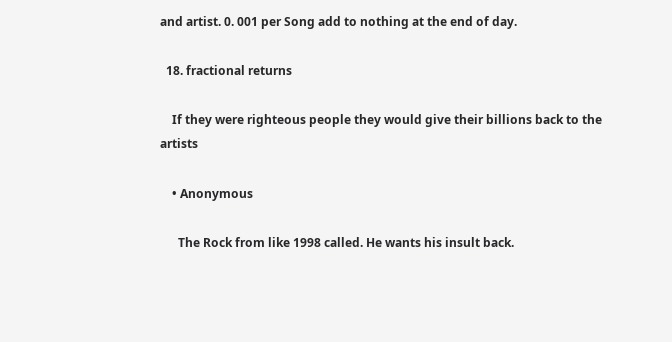and artist. 0. 001 per Song add to nothing at the end of day.

  18. fractional returns

    If they were righteous people they would give their billions back to the artists

    • Anonymous

      The Rock from like 1998 called. He wants his insult back.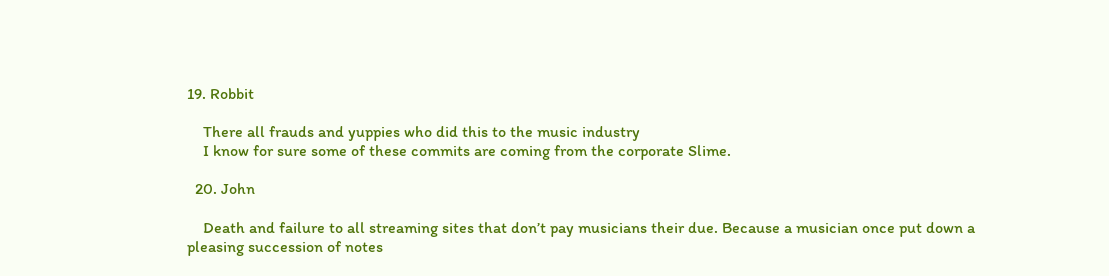19. Robbit

    There all frauds and yuppies who did this to the music industry
    I know for sure some of these commits are coming from the corporate Slime.

  20. John

    Death and failure to all streaming sites that don’t pay musicians their due. Because a musician once put down a pleasing succession of notes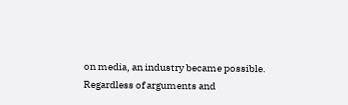on media, an industry became possible. Regardless of arguments and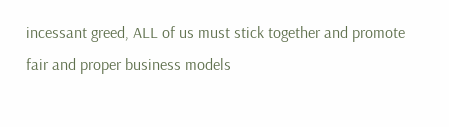incessant greed, ALL of us must stick together and promote fair and proper business models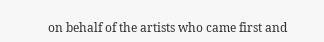on behalf of the artists who came first and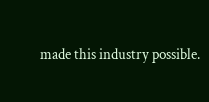made this industry possible.